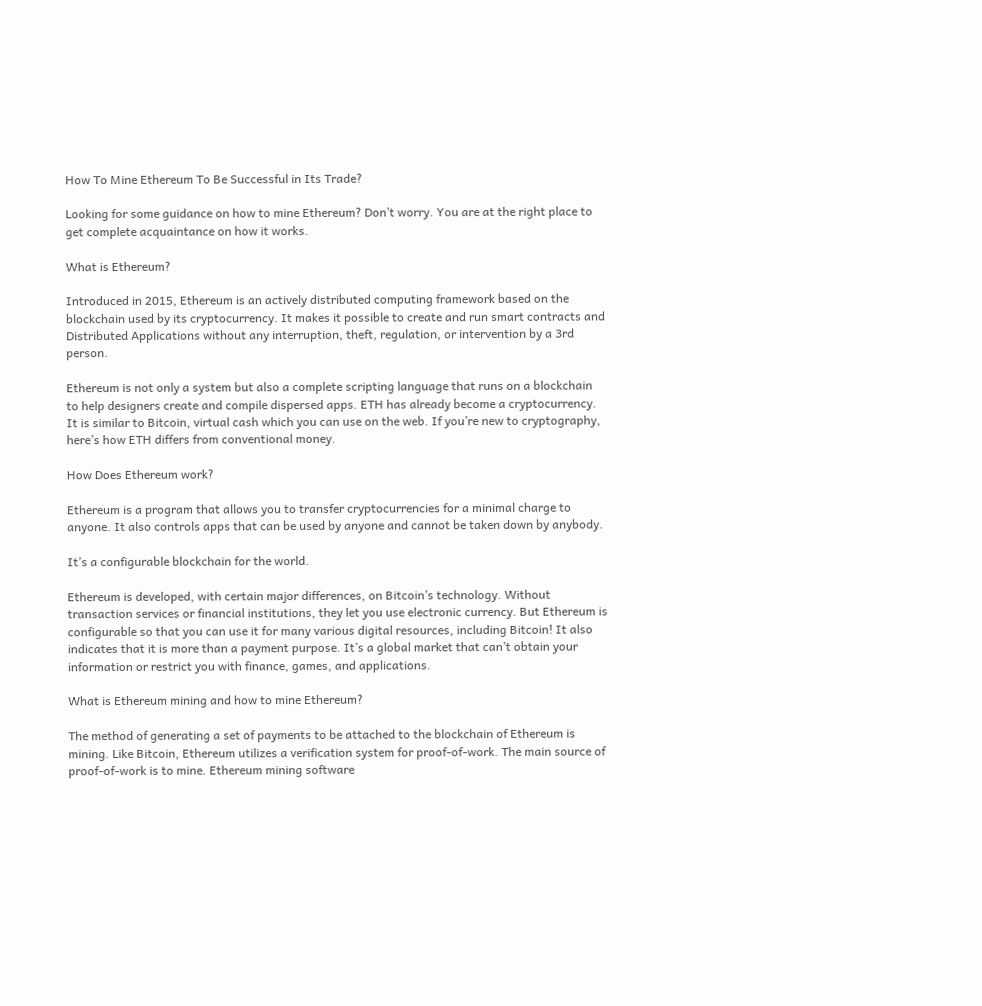How To Mine Ethereum To Be Successful in Its Trade?

Looking for some guidance on how to mine Ethereum? Don’t worry. You are at the right place to get complete acquaintance on how it works.

What is Ethereum?

Introduced in 2015, Ethereum is an actively distributed computing framework based on the blockchain used by its cryptocurrency. It makes it possible to create and run smart contracts and Distributed Applications without any interruption, theft, regulation, or intervention by a 3rd person.

Ethereum is not only a system but also a complete scripting language that runs on a blockchain to help designers create and compile dispersed apps. ETH has already become a cryptocurrency. It is similar to Bitcoin, virtual cash which you can use on the web. If you’re new to cryptography, here’s how ETH differs from conventional money.

How Does Ethereum work?

Ethereum is a program that allows you to transfer cryptocurrencies for a minimal charge to anyone. It also controls apps that can be used by anyone and cannot be taken down by anybody.

It’s a configurable blockchain for the world.

Ethereum is developed, with certain major differences, on Bitcoin’s technology. Without transaction services or financial institutions, they let you use electronic currency. But Ethereum is configurable so that you can use it for many various digital resources, including Bitcoin! It also indicates that it is more than a payment purpose. It’s a global market that can’t obtain your information or restrict you with finance, games, and applications.

What is Ethereum mining and how to mine Ethereum?

The method of generating a set of payments to be attached to the blockchain of Ethereum is mining. Like Bitcoin, Ethereum utilizes a verification system for proof-of-work. The main source of proof-of-work is to mine. Ethereum mining software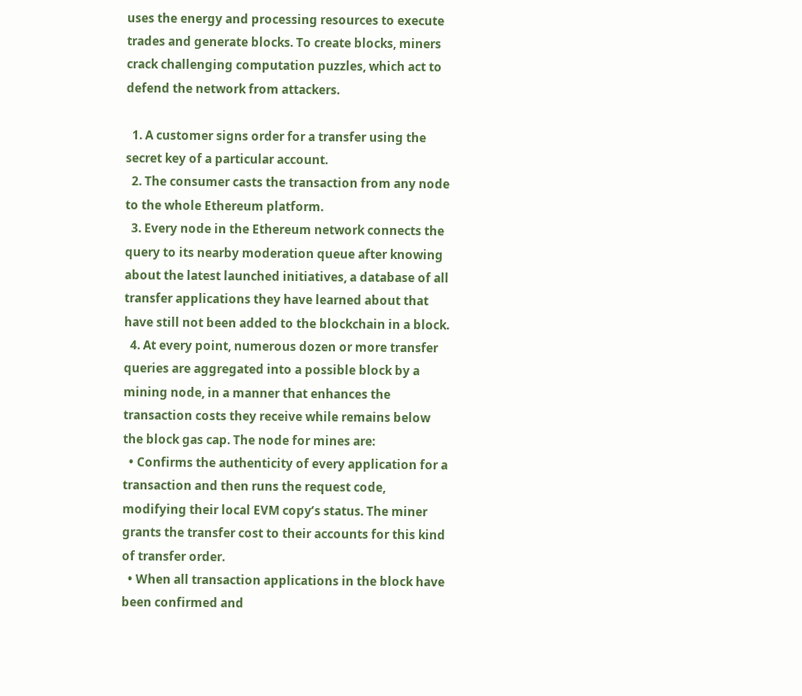uses the energy and processing resources to execute trades and generate blocks. To create blocks, miners crack challenging computation puzzles, which act to defend the network from attackers.

  1. A customer signs order for a transfer using the secret key of a particular account.
  2. The consumer casts the transaction from any node to the whole Ethereum platform.
  3. Every node in the Ethereum network connects the query to its nearby moderation queue after knowing about the latest launched initiatives, a database of all transfer applications they have learned about that have still not been added to the blockchain in a block.
  4. At every point, numerous dozen or more transfer queries are aggregated into a possible block by a mining node, in a manner that enhances the transaction costs they receive while remains below the block gas cap. The node for mines are:
  • Confirms the authenticity of every application for a transaction and then runs the request code, modifying their local EVM copy’s status. The miner grants the transfer cost to their accounts for this kind of transfer order.
  • When all transaction applications in the block have been confirmed and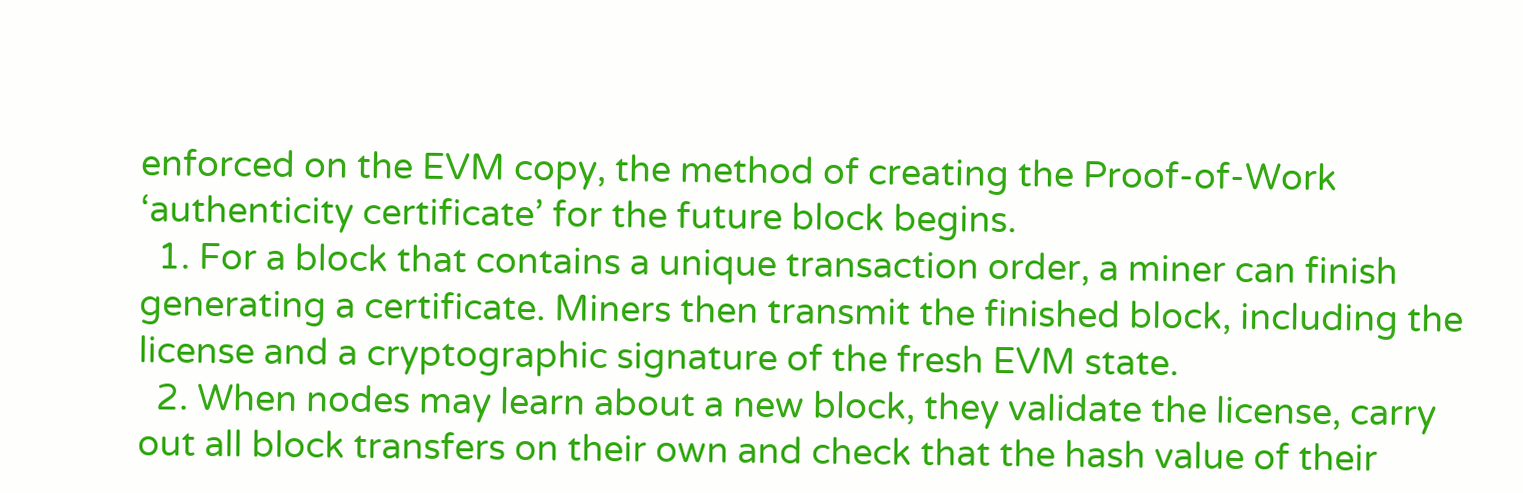enforced on the EVM copy, the method of creating the Proof-of-Work ‘authenticity certificate’ for the future block begins.
  1. For a block that contains a unique transaction order, a miner can finish generating a certificate. Miners then transmit the finished block, including the license and a cryptographic signature of the fresh EVM state.
  2. When nodes may learn about a new block, they validate the license, carry out all block transfers on their own and check that the hash value of their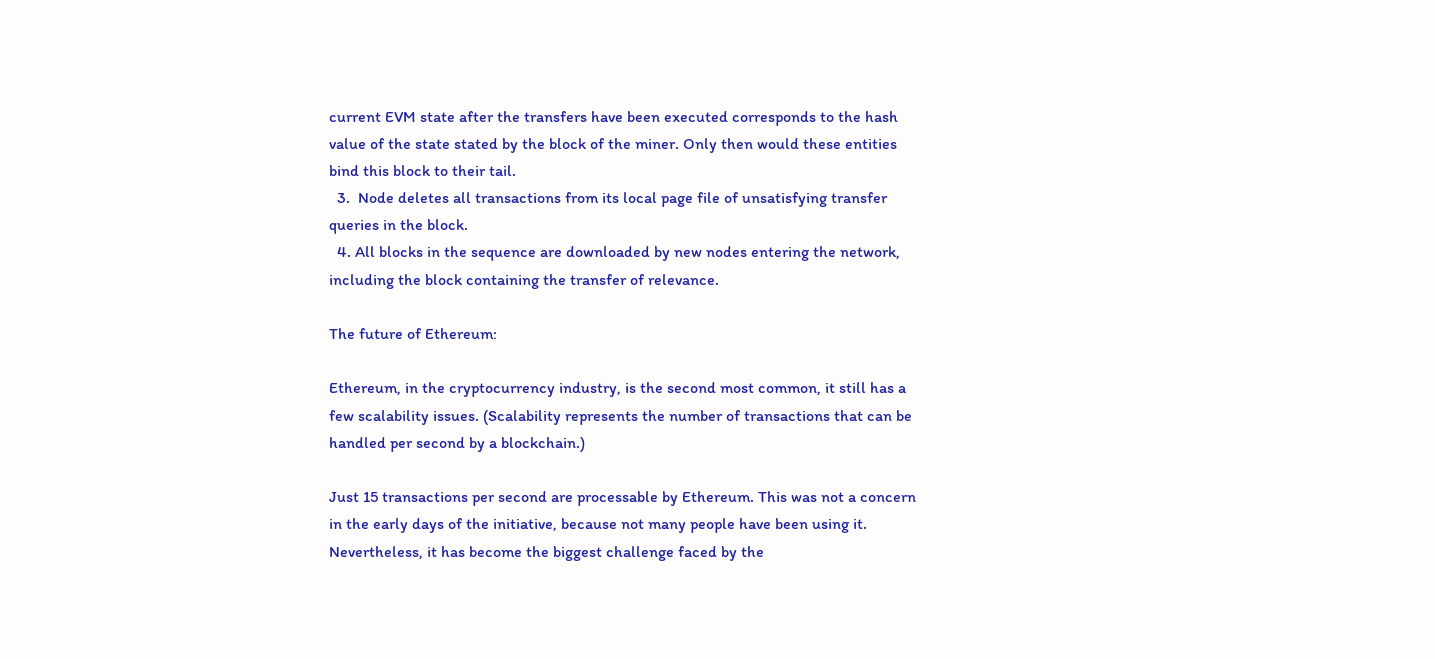current EVM state after the transfers have been executed corresponds to the hash value of the state stated by the block of the miner. Only then would these entities bind this block to their tail.
  3.  Node deletes all transactions from its local page file of unsatisfying transfer queries in the block.
  4. All blocks in the sequence are downloaded by new nodes entering the network, including the block containing the transfer of relevance.

The future of Ethereum:

Ethereum, in the cryptocurrency industry, is the second most common, it still has a few scalability issues. (Scalability represents the number of transactions that can be handled per second by a blockchain.)

Just 15 transactions per second are processable by Ethereum. This was not a concern in the early days of the initiative, because not many people have been using it. Nevertheless, it has become the biggest challenge faced by the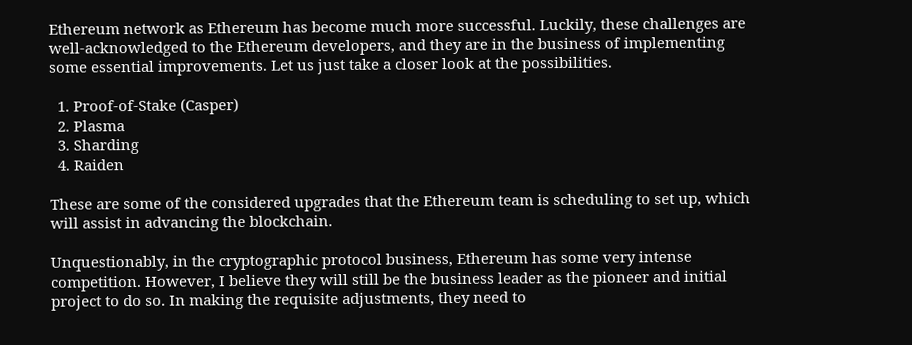Ethereum network as Ethereum has become much more successful. Luckily, these challenges are well-acknowledged to the Ethereum developers, and they are in the business of implementing some essential improvements. Let us just take a closer look at the possibilities.

  1. Proof-of-Stake (Casper)
  2. Plasma
  3. Sharding
  4. Raiden

These are some of the considered upgrades that the Ethereum team is scheduling to set up, which will assist in advancing the blockchain.

Unquestionably, in the cryptographic protocol business, Ethereum has some very intense competition. However, I believe they will still be the business leader as the pioneer and initial project to do so. In making the requisite adjustments, they need to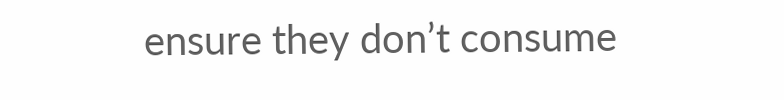ensure they don’t consume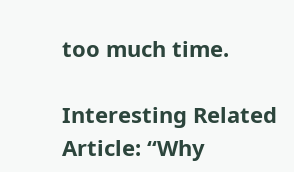too much time.

Interesting Related Article: “Why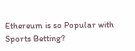Ethereum is so Popular with Sports Betting?